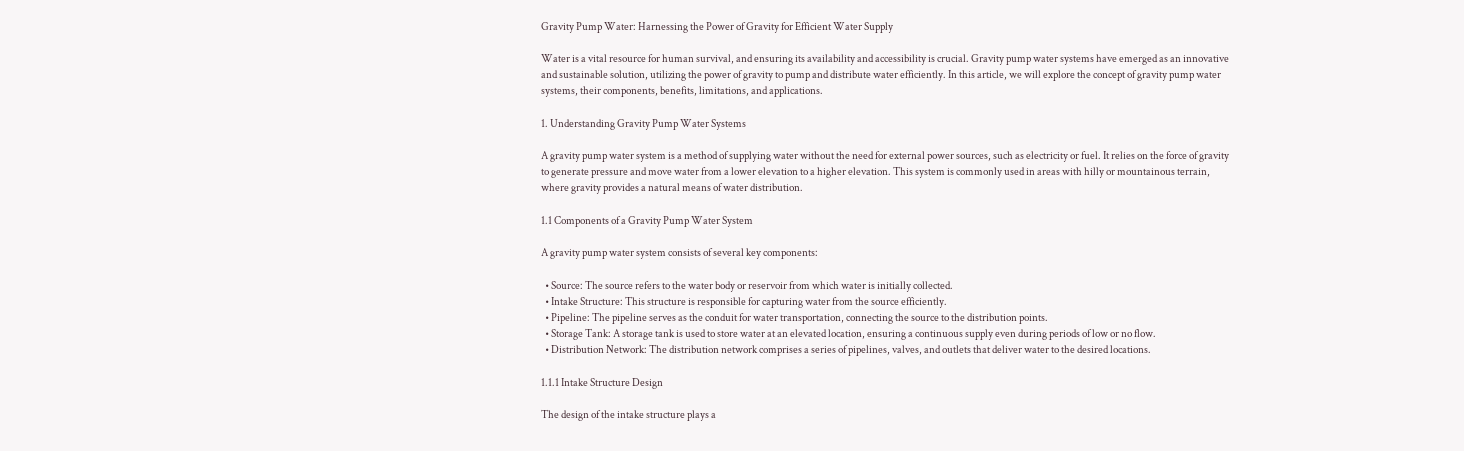Gravity Pump Water: Harnessing the Power of Gravity for Efficient Water Supply

Water is a vital resource for human survival, and ensuring its availability and accessibility is crucial. Gravity pump water systems have emerged as an innovative and sustainable solution, utilizing the power of gravity to pump and distribute water efficiently. In this article, we will explore the concept of gravity pump water systems, their components, benefits, limitations, and applications.

1. Understanding Gravity Pump Water Systems

A gravity pump water system is a method of supplying water without the need for external power sources, such as electricity or fuel. It relies on the force of gravity to generate pressure and move water from a lower elevation to a higher elevation. This system is commonly used in areas with hilly or mountainous terrain, where gravity provides a natural means of water distribution.

1.1 Components of a Gravity Pump Water System

A gravity pump water system consists of several key components:

  • Source: The source refers to the water body or reservoir from which water is initially collected.
  • Intake Structure: This structure is responsible for capturing water from the source efficiently.
  • Pipeline: The pipeline serves as the conduit for water transportation, connecting the source to the distribution points.
  • Storage Tank: A storage tank is used to store water at an elevated location, ensuring a continuous supply even during periods of low or no flow.
  • Distribution Network: The distribution network comprises a series of pipelines, valves, and outlets that deliver water to the desired locations.

1.1.1 Intake Structure Design

The design of the intake structure plays a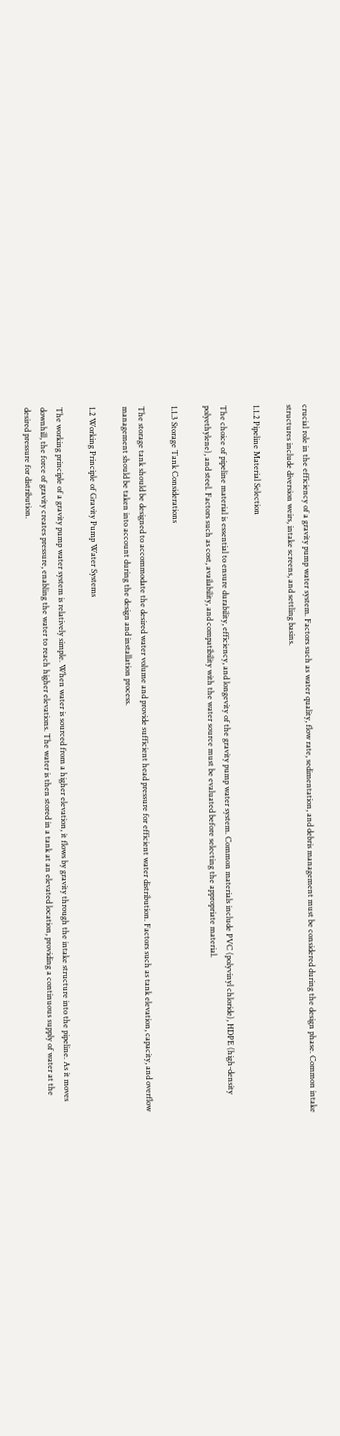crucial role in the efficiency of a gravity pump water system. Factors such as water quality, flow rate, sedimentation, and debris management must be considered during the design phase. Common intake structures include diversion weirs, intake screens, and settling basins.

1.1.2 Pipeline Material Selection

The choice of pipeline material is essential to ensure durability, efficiency, and longevity of the gravity pump water system. Common materials include PVC (polyvinyl chloride), HDPE (high-density polyethylene), and steel. Factors such as cost, availability, and compatibility with the water source must be evaluated before selecting the appropriate material.

1.1.3 Storage Tank Considerations

The storage tank should be designed to accommodate the desired water volume and provide sufficient head pressure for efficient water distribution. Factors such as tank elevation, capacity, and overflow management should be taken into account during the design and installation process.

1.2 Working Principle of Gravity Pump Water Systems

The working principle of a gravity pump water system is relatively simple. When water is sourced from a higher elevation, it flows by gravity through the intake structure into the pipeline. As it moves downhill, the force of gravity creates pressure, enabling the water to reach higher elevations. The water is then stored in a tank at an elevated location, providing a continuous supply of water at the desired pressure for distribution.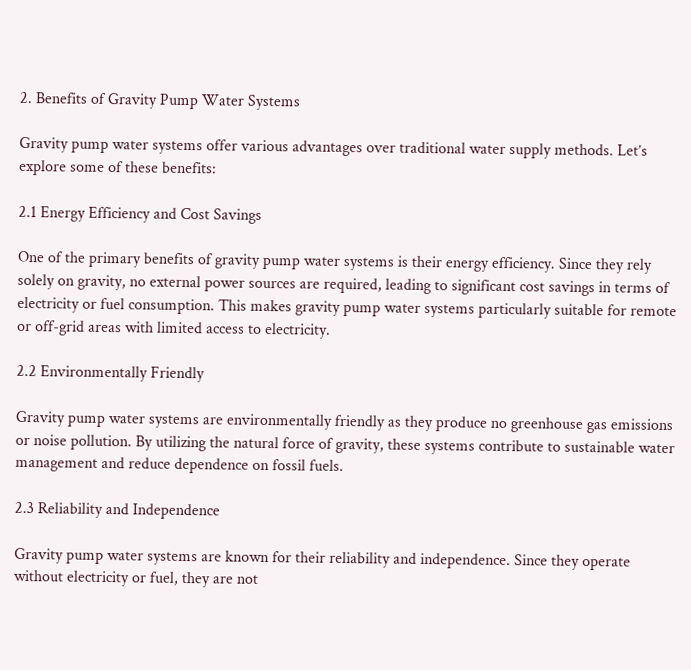2. Benefits of Gravity Pump Water Systems

Gravity pump water systems offer various advantages over traditional water supply methods. Let’s explore some of these benefits:

2.1 Energy Efficiency and Cost Savings

One of the primary benefits of gravity pump water systems is their energy efficiency. Since they rely solely on gravity, no external power sources are required, leading to significant cost savings in terms of electricity or fuel consumption. This makes gravity pump water systems particularly suitable for remote or off-grid areas with limited access to electricity.

2.2 Environmentally Friendly

Gravity pump water systems are environmentally friendly as they produce no greenhouse gas emissions or noise pollution. By utilizing the natural force of gravity, these systems contribute to sustainable water management and reduce dependence on fossil fuels.

2.3 Reliability and Independence

Gravity pump water systems are known for their reliability and independence. Since they operate without electricity or fuel, they are not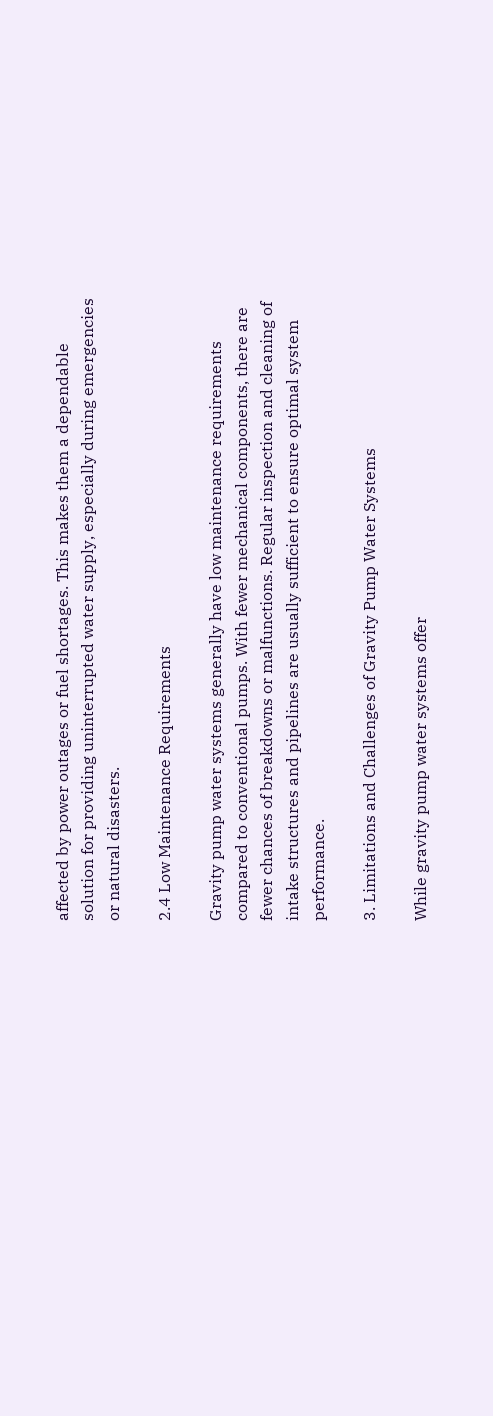affected by power outages or fuel shortages. This makes them a dependable solution for providing uninterrupted water supply, especially during emergencies or natural disasters.

2.4 Low Maintenance Requirements

Gravity pump water systems generally have low maintenance requirements compared to conventional pumps. With fewer mechanical components, there are fewer chances of breakdowns or malfunctions. Regular inspection and cleaning of intake structures and pipelines are usually sufficient to ensure optimal system performance.

3. Limitations and Challenges of Gravity Pump Water Systems

While gravity pump water systems offer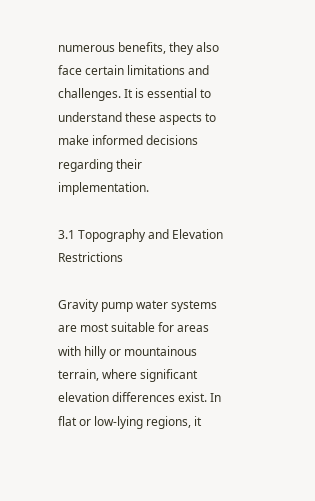numerous benefits, they also face certain limitations and challenges. It is essential to understand these aspects to make informed decisions regarding their implementation.

3.1 Topography and Elevation Restrictions

Gravity pump water systems are most suitable for areas with hilly or mountainous terrain, where significant elevation differences exist. In flat or low-lying regions, it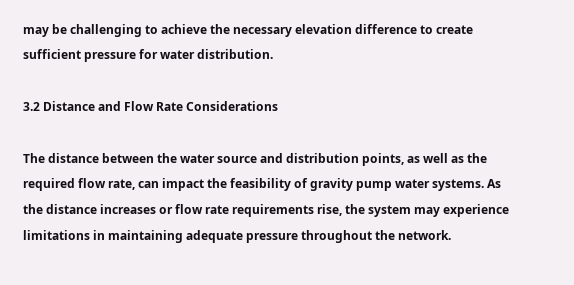may be challenging to achieve the necessary elevation difference to create sufficient pressure for water distribution.

3.2 Distance and Flow Rate Considerations

The distance between the water source and distribution points, as well as the required flow rate, can impact the feasibility of gravity pump water systems. As the distance increases or flow rate requirements rise, the system may experience limitations in maintaining adequate pressure throughout the network.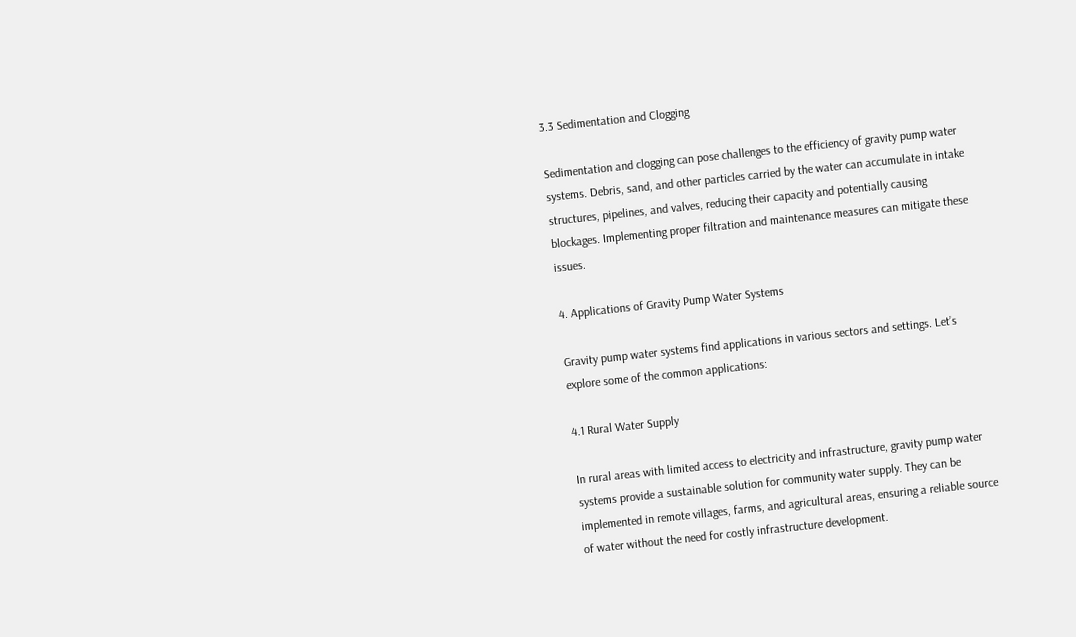3.3 Sedimentation and Clogging

Sedimentation and clogging can pose challenges to the efficiency of gravity pump water systems. Debris, sand, and other particles carried by the water can accumulate in intake structures, pipelines, and valves, reducing their capacity and potentially causing blockages. Implementing proper filtration and maintenance measures can mitigate these issues.

4. Applications of Gravity Pump Water Systems

Gravity pump water systems find applications in various sectors and settings. Let’s explore some of the common applications:

4.1 Rural Water Supply

In rural areas with limited access to electricity and infrastructure, gravity pump water systems provide a sustainable solution for community water supply. They can be implemented in remote villages, farms, and agricultural areas, ensuring a reliable source of water without the need for costly infrastructure development.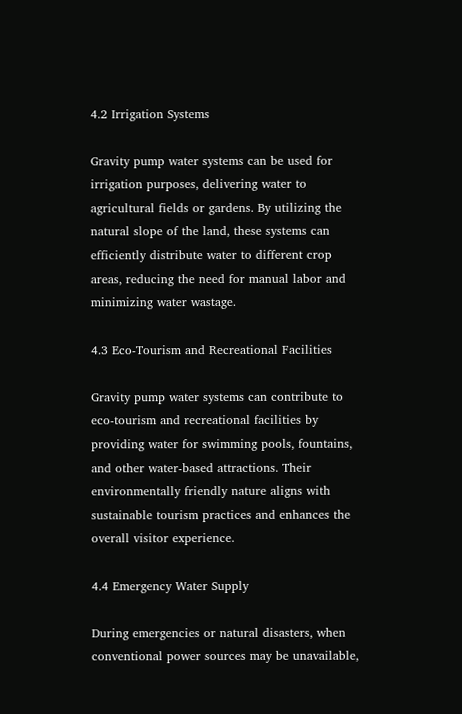4.2 Irrigation Systems

Gravity pump water systems can be used for irrigation purposes, delivering water to agricultural fields or gardens. By utilizing the natural slope of the land, these systems can efficiently distribute water to different crop areas, reducing the need for manual labor and minimizing water wastage.

4.3 Eco-Tourism and Recreational Facilities

Gravity pump water systems can contribute to eco-tourism and recreational facilities by providing water for swimming pools, fountains, and other water-based attractions. Their environmentally friendly nature aligns with sustainable tourism practices and enhances the overall visitor experience.

4.4 Emergency Water Supply

During emergencies or natural disasters, when conventional power sources may be unavailable,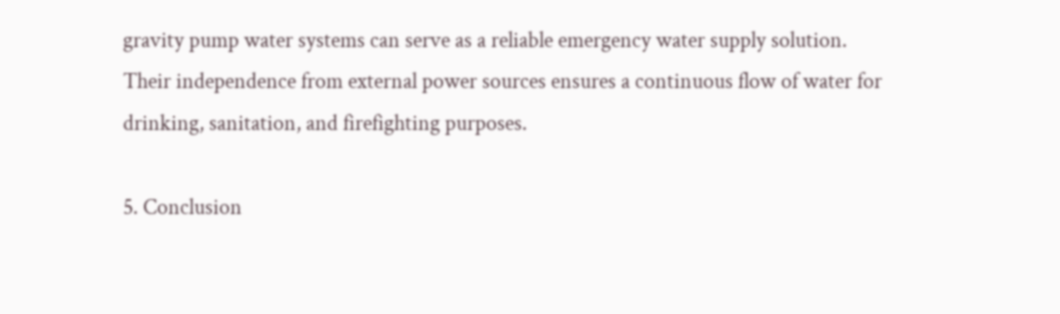gravity pump water systems can serve as a reliable emergency water supply solution. Their independence from external power sources ensures a continuous flow of water for drinking, sanitation, and firefighting purposes.

5. Conclusion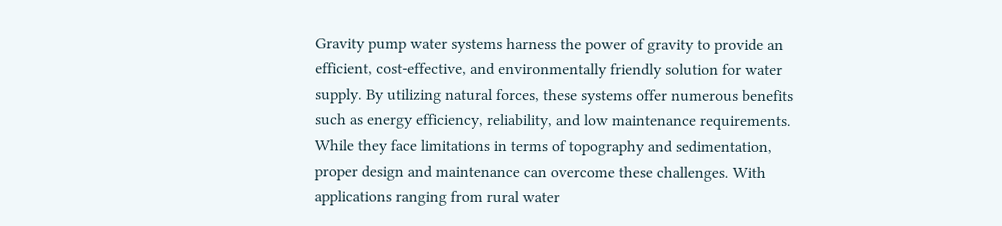Gravity pump water systems harness the power of gravity to provide an efficient, cost-effective, and environmentally friendly solution for water supply. By utilizing natural forces, these systems offer numerous benefits such as energy efficiency, reliability, and low maintenance requirements. While they face limitations in terms of topography and sedimentation, proper design and maintenance can overcome these challenges. With applications ranging from rural water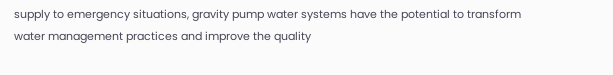supply to emergency situations, gravity pump water systems have the potential to transform water management practices and improve the quality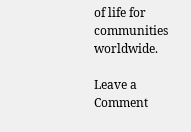of life for communities worldwide.

Leave a Comment